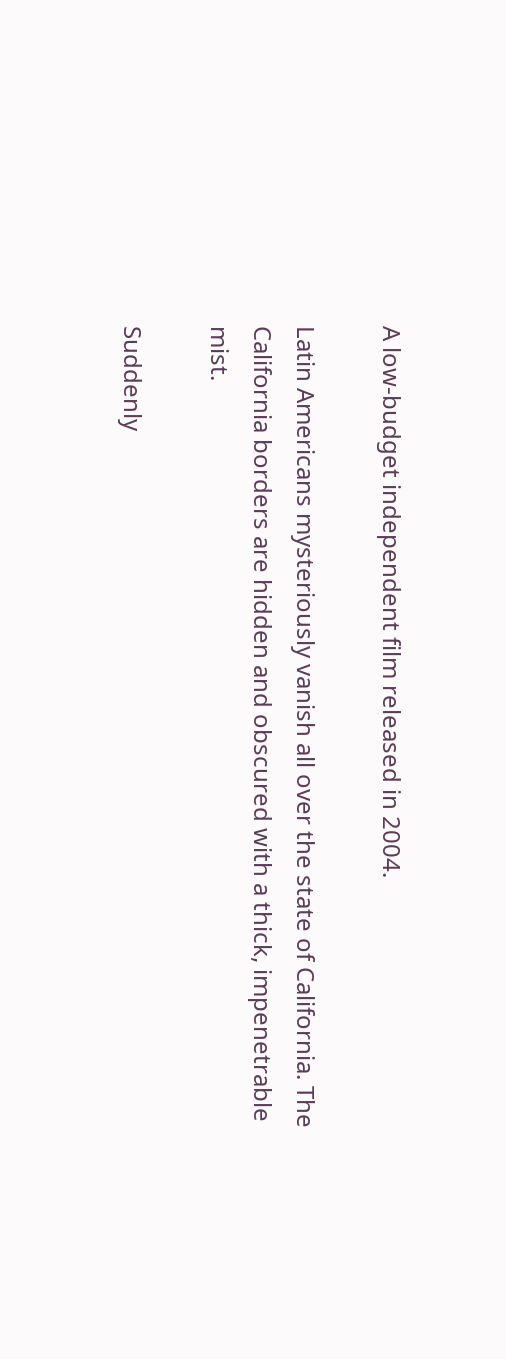A low-budget independent film released in 2004.

Latin Americans mysteriously vanish all over the state of California. The California borders are hidden and obscured with a thick, impenetrable mist.

Suddenly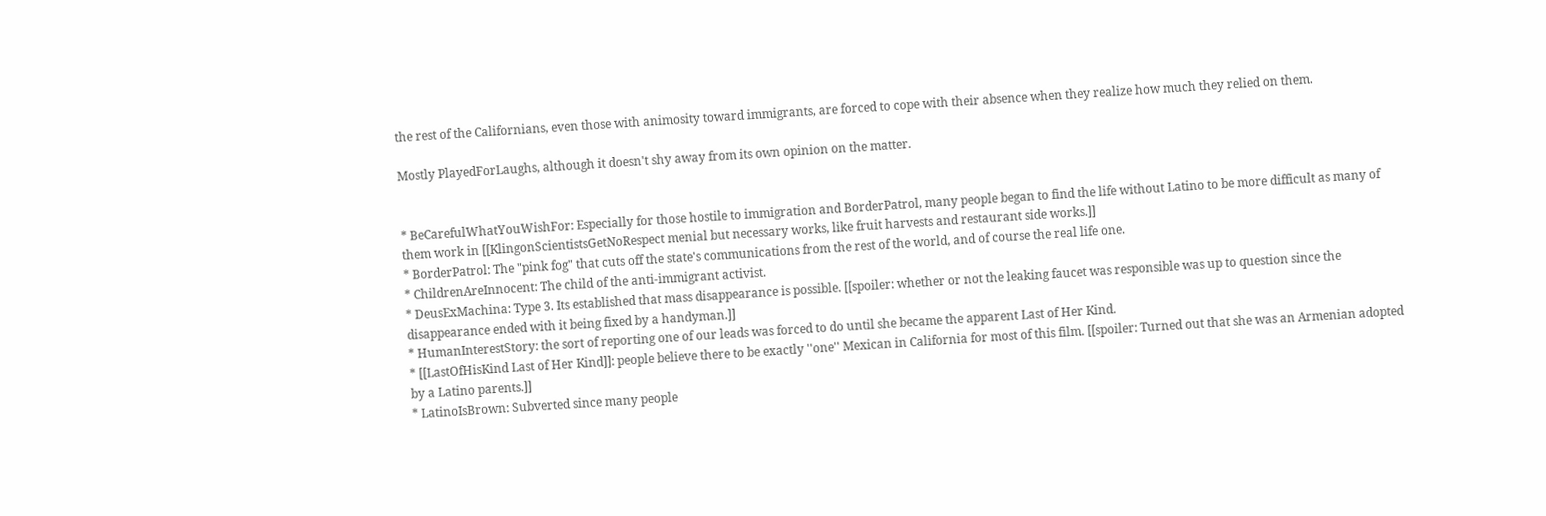the rest of the Californians, even those with animosity toward immigrants, are forced to cope with their absence when they realize how much they relied on them.

Mostly PlayedForLaughs, although it doesn't shy away from its own opinion on the matter.


* BeCarefulWhatYouWishFor: Especially for those hostile to immigration and BorderPatrol, many people began to find the life without Latino to be more difficult as many of them work in [[KlingonScientistsGetNoRespect menial but necessary works, like fruit harvests and restaurant side works.]]
* BorderPatrol: The "pink fog" that cuts off the state's communications from the rest of the world, and of course the real life one.
* ChildrenAreInnocent: The child of the anti-immigrant activist.
* DeusExMachina: Type 3. Its established that mass disappearance is possible. [[spoiler: whether or not the leaking faucet was responsible was up to question since the disappearance ended with it being fixed by a handyman.]]
* HumanInterestStory: the sort of reporting one of our leads was forced to do until she became the apparent Last of Her Kind.
* [[LastOfHisKind Last of Her Kind]]: people believe there to be exactly ''one'' Mexican in California for most of this film. [[spoiler: Turned out that she was an Armenian adopted by a Latino parents.]]
* LatinoIsBrown: Subverted since many people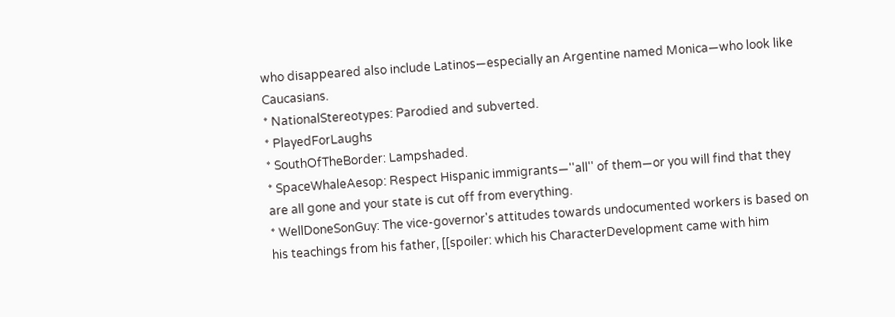who disappeared also include Latinos—especially an Argentine named Monica—who look like Caucasians.
* NationalStereotypes: Parodied and subverted.
* PlayedForLaughs
* SouthOfTheBorder: Lampshaded.
* SpaceWhaleAesop: Respect Hispanic immigrants—''all'' of them—or you will find that they are all gone and your state is cut off from everything.
* WellDoneSonGuy: The vice-governor's attitudes towards undocumented workers is based on his teachings from his father, [[spoiler: which his CharacterDevelopment came with him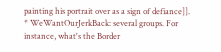painting his portrait over as a sign of defiance]].
* WeWantOurJerkBack: several groups. For instance, what's the Border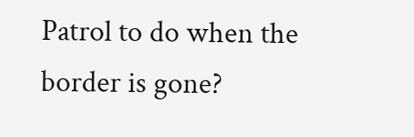Patrol to do when the border is gone?